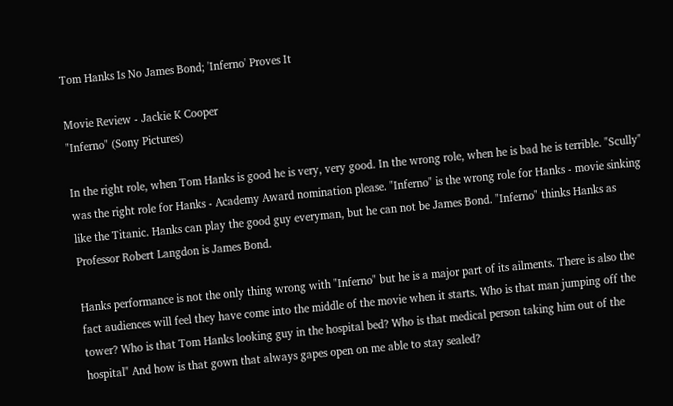Tom Hanks Is No James Bond; 'Inferno' Proves It

Movie Review - Jackie K Cooper
"Inferno" (Sony Pictures)

In the right role, when Tom Hanks is good he is very, very good. In the wrong role, when he is bad he is terrible. "Scully" was the right role for Hanks - Academy Award nomination please. "Inferno" is the wrong role for Hanks - movie sinking like the Titanic. Hanks can play the good guy everyman, but he can not be James Bond. "Inferno" thinks Hanks as Professor Robert Langdon is James Bond.

Hanks performance is not the only thing wrong with "Inferno" but he is a major part of its ailments. There is also the fact audiences will feel they have come into the middle of the movie when it starts. Who is that man jumping off the tower? Who is that Tom Hanks looking guy in the hospital bed? Who is that medical person taking him out of the hospital" And how is that gown that always gapes open on me able to stay sealed?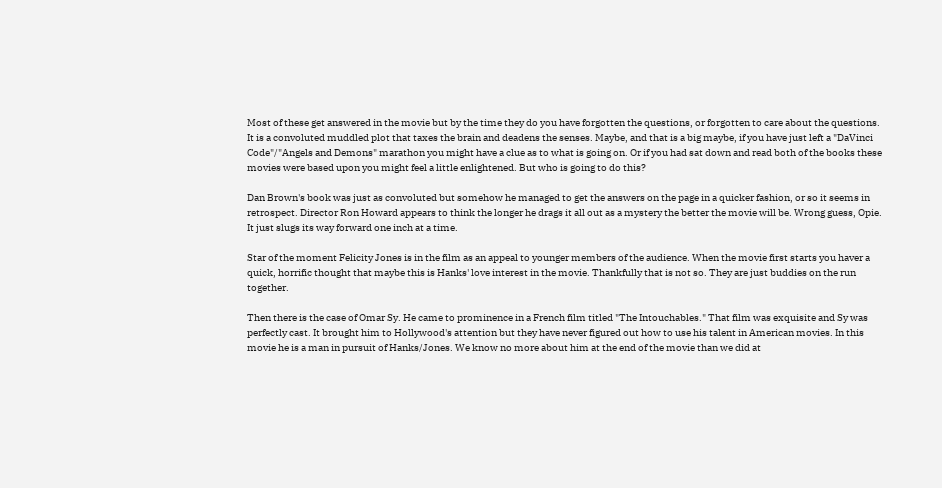Most of these get answered in the movie but by the time they do you have forgotten the questions, or forgotten to care about the questions. It is a convoluted muddled plot that taxes the brain and deadens the senses. Maybe, and that is a big maybe, if you have just left a "DaVinci Code"/"Angels and Demons" marathon you might have a clue as to what is going on. Or if you had sat down and read both of the books these movies were based upon you might feel a little enlightened. But who is going to do this?

Dan Brown's book was just as convoluted but somehow he managed to get the answers on the page in a quicker fashion, or so it seems in retrospect. Director Ron Howard appears to think the longer he drags it all out as a mystery the better the movie will be. Wrong guess, Opie. It just slugs its way forward one inch at a time.

Star of the moment Felicity Jones is in the film as an appeal to younger members of the audience. When the movie first starts you haver a quick, horrific thought that maybe this is Hanks' love interest in the movie. Thankfully that is not so. They are just buddies on the run together.

Then there is the case of Omar Sy. He came to prominence in a French film titled "The Intouchables." That film was exquisite and Sy was perfectly cast. It brought him to Hollywood's attention but they have never figured out how to use his talent in American movies. In this movie he is a man in pursuit of Hanks/Jones. We know no more about him at the end of the movie than we did at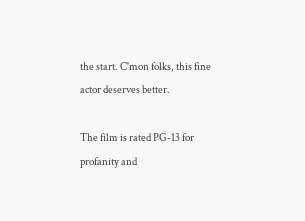the start. C'mon folks, this fine actor deserves better.

The film is rated PG-13 for profanity and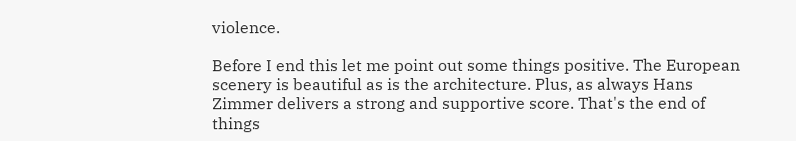violence.

Before I end this let me point out some things positive. The European scenery is beautiful as is the architecture. Plus, as always Hans Zimmer delivers a strong and supportive score. That's the end of things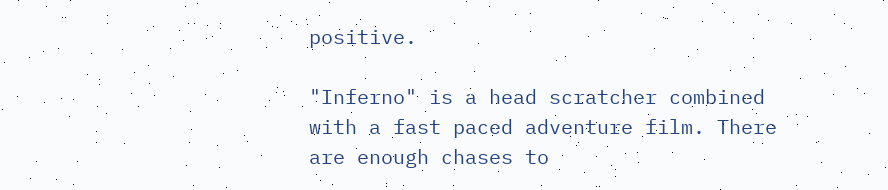positive.

"Inferno" is a head scratcher combined with a fast paced adventure film. There are enough chases to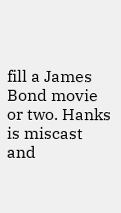fill a James Bond movie or two. Hanks is miscast and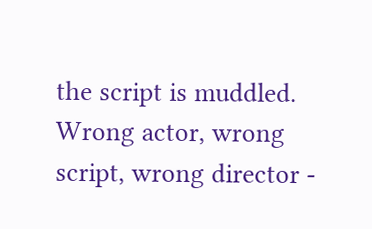the script is muddled. Wrong actor, wrong script, wrong director -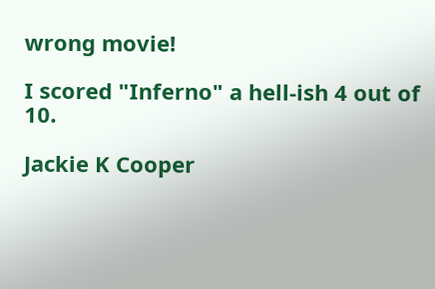wrong movie!

I scored "Inferno" a hell-ish 4 out of 10.

Jackie K Cooper